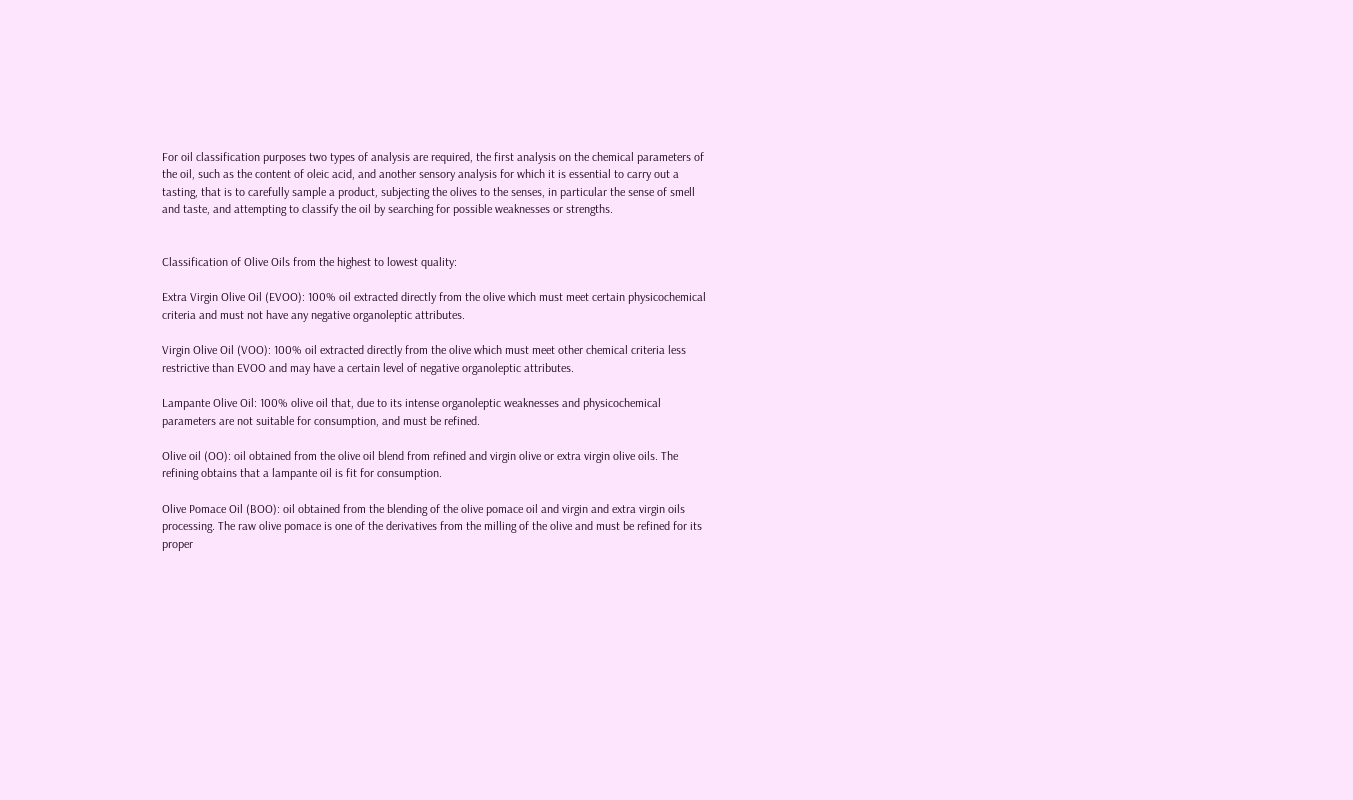For oil classification purposes two types of analysis are required, the first analysis on the chemical parameters of the oil, such as the content of oleic acid, and another sensory analysis for which it is essential to carry out a tasting, that is to carefully sample a product, subjecting the olives to the senses, in particular the sense of smell and taste, and attempting to classify the oil by searching for possible weaknesses or strengths.


Classification of Olive Oils from the highest to lowest quality:

Extra Virgin Olive Oil (EVOO): 100% oil extracted directly from the olive which must meet certain physicochemical criteria and must not have any negative organoleptic attributes.

Virgin Olive Oil (VOO): 100% oil extracted directly from the olive which must meet other chemical criteria less restrictive than EVOO and may have a certain level of negative organoleptic attributes.

Lampante Olive Oil: 100% olive oil that, due to its intense organoleptic weaknesses and physicochemical parameters are not suitable for consumption, and must be refined.

Olive oil (OO): oil obtained from the olive oil blend from refined and virgin olive or extra virgin olive oils. The refining obtains that a lampante oil is fit for consumption.

Olive Pomace Oil (BOO): oil obtained from the blending of the olive pomace oil and virgin and extra virgin oils processing. The raw olive pomace is one of the derivatives from the milling of the olive and must be refined for its proper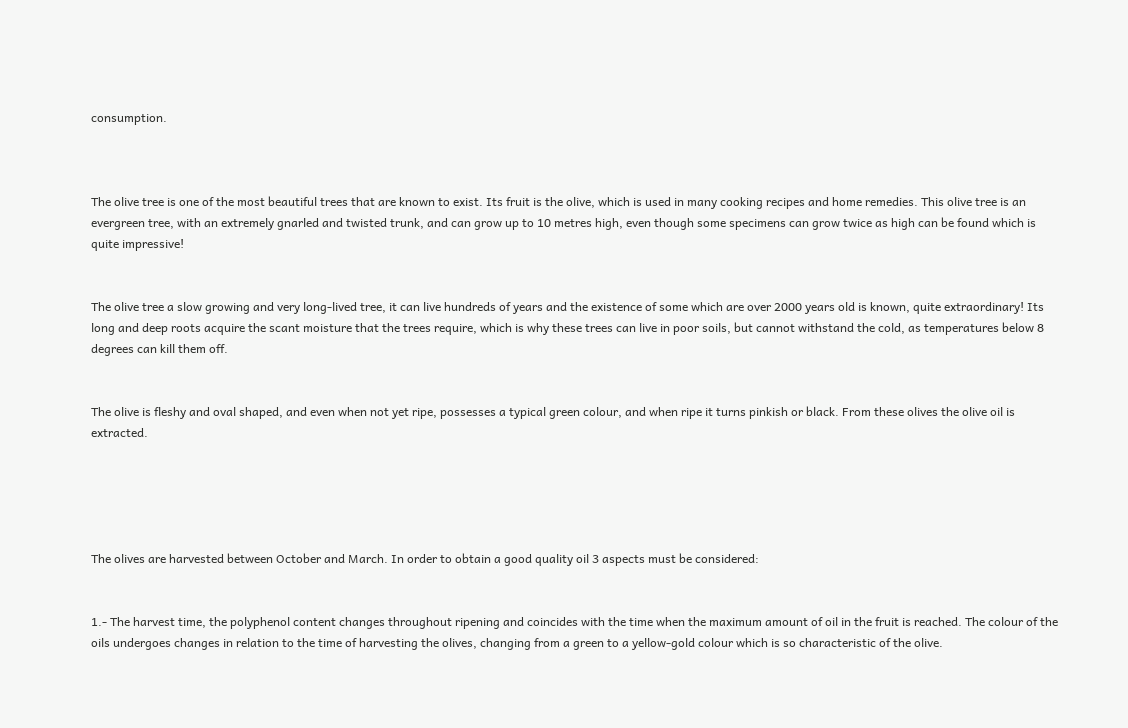consumption.



The olive tree is one of the most beautiful trees that are known to exist. Its fruit is the olive, which is used in many cooking recipes and home remedies. This olive tree is an evergreen tree, with an extremely gnarled and twisted trunk, and can grow up to 10 metres high, even though some specimens can grow twice as high can be found which is quite impressive!


The olive tree a slow growing and very long-lived tree, it can live hundreds of years and the existence of some which are over 2000 years old is known, quite extraordinary! Its long and deep roots acquire the scant moisture that the trees require, which is why these trees can live in poor soils, but cannot withstand the cold, as temperatures below 8 degrees can kill them off.


The olive is fleshy and oval shaped, and even when not yet ripe, possesses a typical green colour, and when ripe it turns pinkish or black. From these olives the olive oil is extracted.





The olives are harvested between October and March. In order to obtain a good quality oil 3 aspects must be considered:


1.- The harvest time, the polyphenol content changes throughout ripening and coincides with the time when the maximum amount of oil in the fruit is reached. The colour of the oils undergoes changes in relation to the time of harvesting the olives, changing from a green to a yellow-gold colour which is so characteristic of the olive.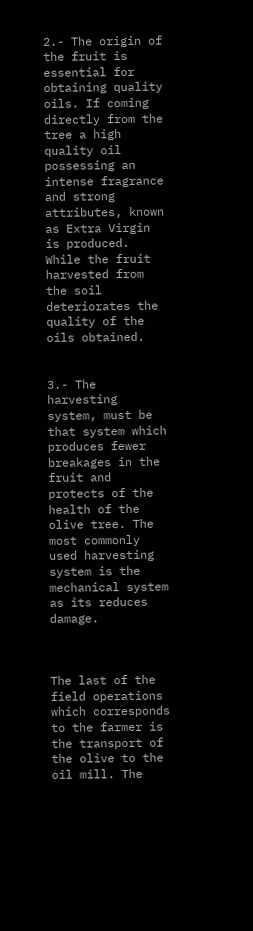2.- The origin of the fruit is essential for obtaining quality oils. If coming directly from the tree a high quality oil possessing an intense fragrance and strong attributes, known as Extra Virgin is produced. While the fruit harvested from the soil deteriorates the quality of the oils obtained.


3.- The harvesting system, must be that system which produces fewer breakages in the fruit and protects of the health of the olive tree. The most commonly used harvesting system is the mechanical system as its reduces damage.



The last of the field operations which corresponds to the farmer is the transport of the olive to the oil mill. The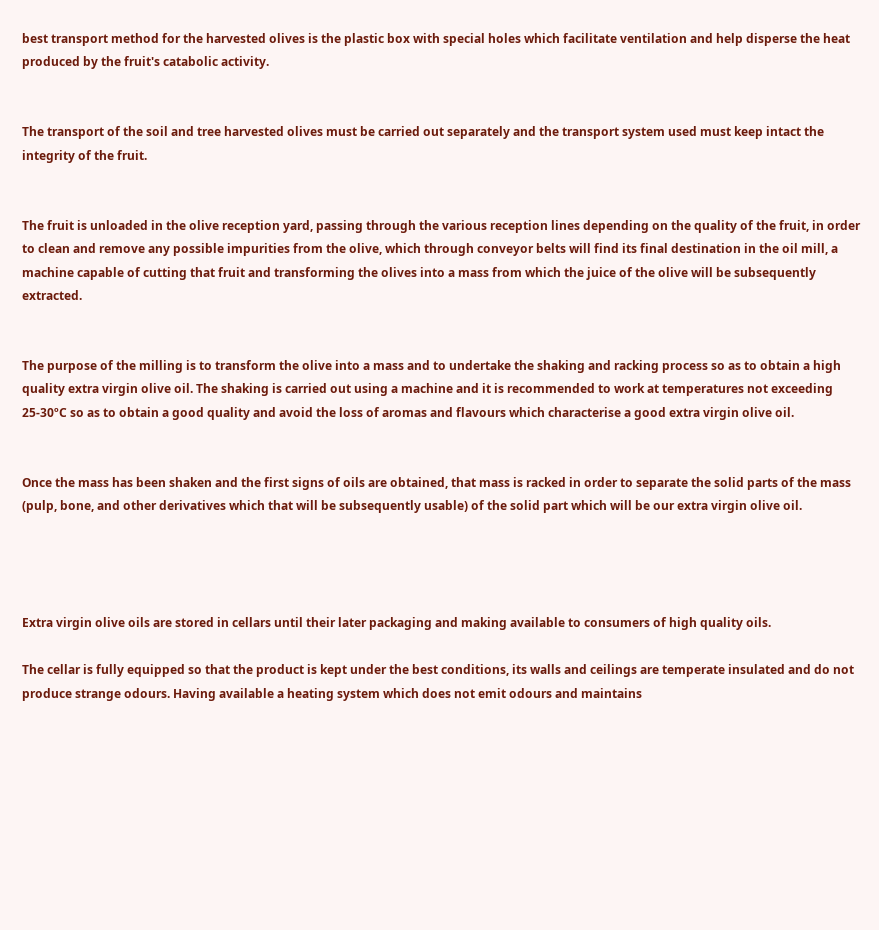best transport method for the harvested olives is the plastic box with special holes which facilitate ventilation and help disperse the heat produced by the fruit's catabolic activity.


The transport of the soil and tree harvested olives must be carried out separately and the transport system used must keep intact the integrity of the fruit.


The fruit is unloaded in the olive reception yard, passing through the various reception lines depending on the quality of the fruit, in order to clean and remove any possible impurities from the olive, which through conveyor belts will find its final destination in the oil mill, a machine capable of cutting that fruit and transforming the olives into a mass from which the juice of the olive will be subsequently extracted.


The purpose of the milling is to transform the olive into a mass and to undertake the shaking and racking process so as to obtain a high quality extra virgin olive oil. The shaking is carried out using a machine and it is recommended to work at temperatures not exceeding 25-30ºC so as to obtain a good quality and avoid the loss of aromas and flavours which characterise a good extra virgin olive oil.


Once the mass has been shaken and the first signs of oils are obtained, that mass is racked in order to separate the solid parts of the mass (pulp, bone, and other derivatives which that will be subsequently usable) of the solid part which will be our extra virgin olive oil.




Extra virgin olive oils are stored in cellars until their later packaging and making available to consumers of high quality oils.

The cellar is fully equipped so that the product is kept under the best conditions, its walls and ceilings are temperate insulated and do not produce strange odours. Having available a heating system which does not emit odours and maintains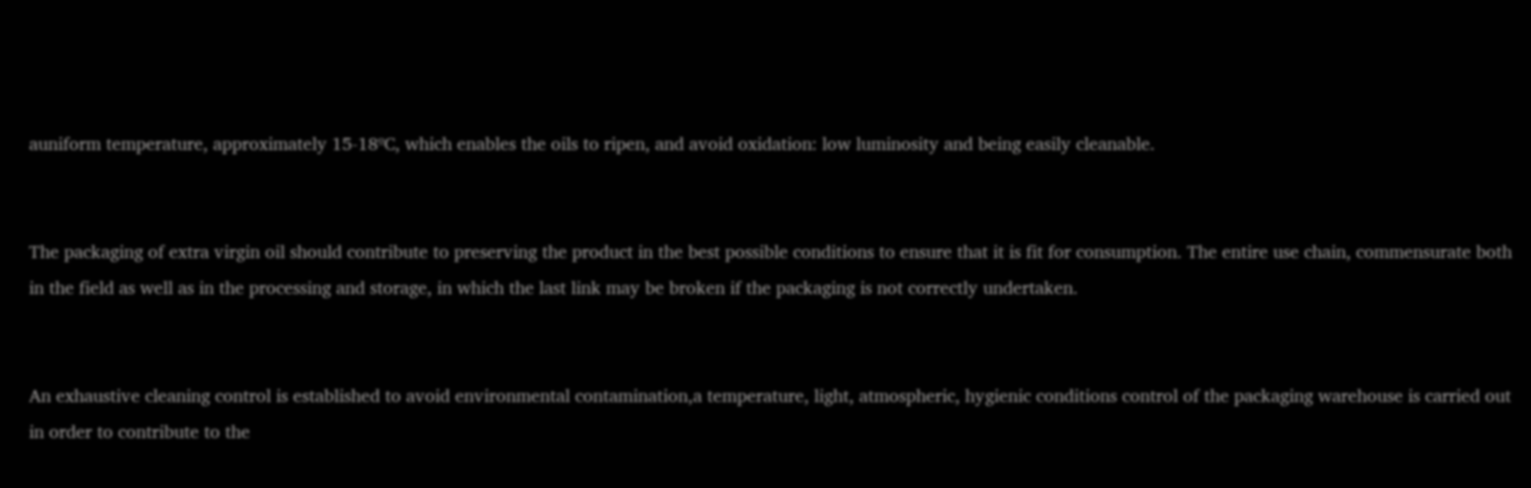auniform temperature, approximately 15-18ºC, which enables the oils to ripen, and avoid oxidation: low luminosity and being easily cleanable.


The packaging of extra virgin oil should contribute to preserving the product in the best possible conditions to ensure that it is fit for consumption. The entire use chain, commensurate both in the field as well as in the processing and storage, in which the last link may be broken if the packaging is not correctly undertaken.


An exhaustive cleaning control is established to avoid environmental contamination,a temperature, light, atmospheric, hygienic conditions control of the packaging warehouse is carried out in order to contribute to the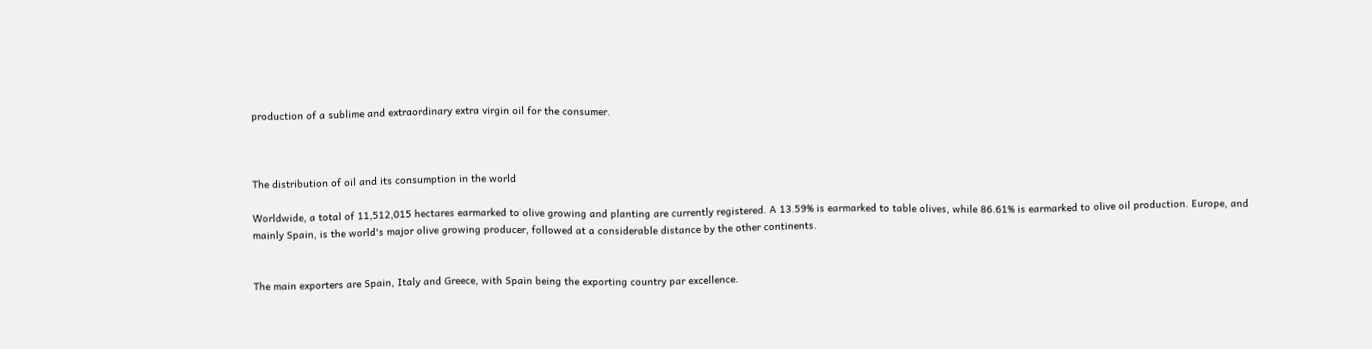production of a sublime and extraordinary extra virgin oil for the consumer.



The distribution of oil and its consumption in the world

Worldwide, a total of 11,512,015 hectares earmarked to olive growing and planting are currently registered. A 13.59% is earmarked to table olives, while 86.61% is earmarked to olive oil production. Europe, and mainly Spain, is the world's major olive growing producer, followed at a considerable distance by the other continents.


The main exporters are Spain, Italy and Greece, with Spain being the exporting country par excellence.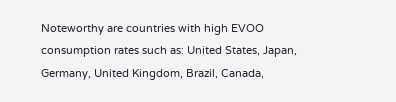Noteworthy are countries with high EVOO consumption rates such as: United States, Japan, Germany, United Kingdom, Brazil, Canada,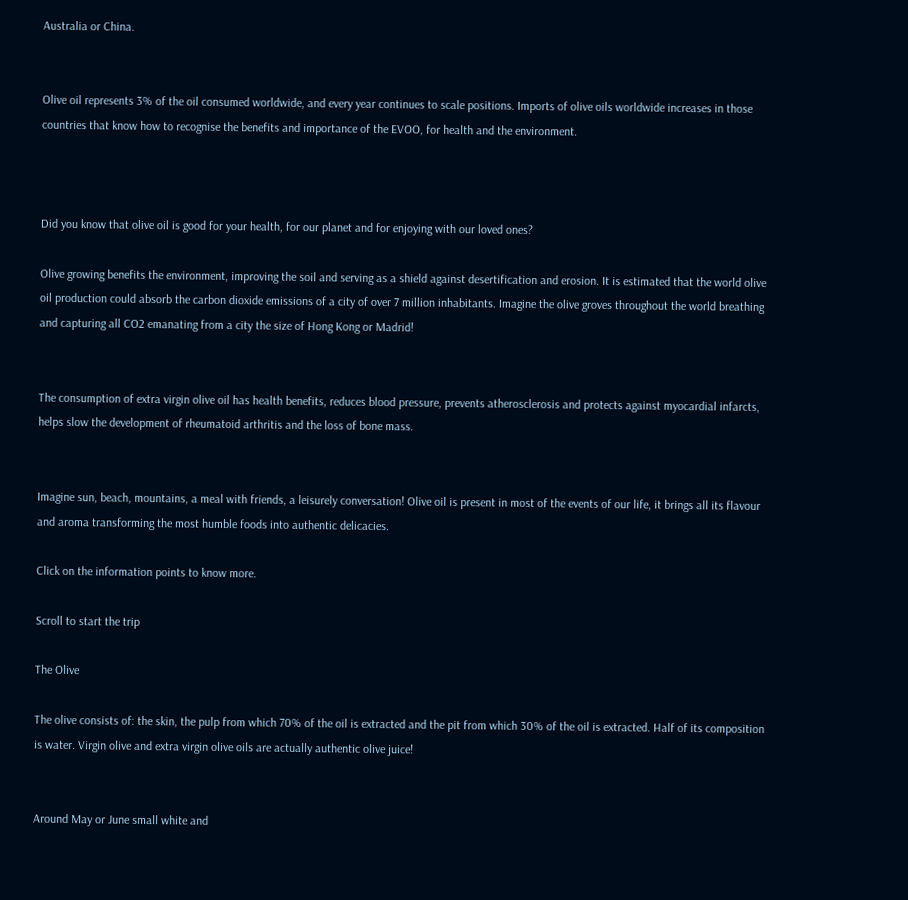Australia or China.


Olive oil represents 3% of the oil consumed worldwide, and every year continues to scale positions. Imports of olive oils worldwide increases in those countries that know how to recognise the benefits and importance of the EVOO, for health and the environment.



Did you know that olive oil is good for your health, for our planet and for enjoying with our loved ones?

Olive growing benefits the environment, improving the soil and serving as a shield against desertification and erosion. It is estimated that the world olive oil production could absorb the carbon dioxide emissions of a city of over 7 million inhabitants. Imagine the olive groves throughout the world breathing and capturing all CO2 emanating from a city the size of Hong Kong or Madrid!


The consumption of extra virgin olive oil has health benefits, reduces blood pressure, prevents atherosclerosis and protects against myocardial infarcts, helps slow the development of rheumatoid arthritis and the loss of bone mass.


Imagine sun, beach, mountains, a meal with friends, a leisurely conversation! Olive oil is present in most of the events of our life, it brings all its flavour and aroma transforming the most humble foods into authentic delicacies.

Click on the information points to know more.

Scroll to start the trip

The Olive

The olive consists of: the skin, the pulp from which 70% of the oil is extracted and the pit from which 30% of the oil is extracted. Half of its composition is water. Virgin olive and extra virgin olive oils are actually authentic olive juice!


Around May or June small white and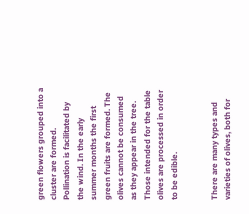green flowers grouped into a cluster are formed. Pollination is facilitated by the wind. In the early summer months the first green fruits are formed. The olives cannot be consumed as they appear in the tree. Those intended for the table olives are processed in order to be edible.


There are many types and varieties of olives, both for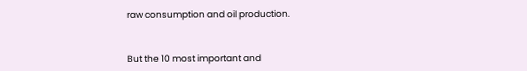raw consumption and oil production.


But the 10 most important and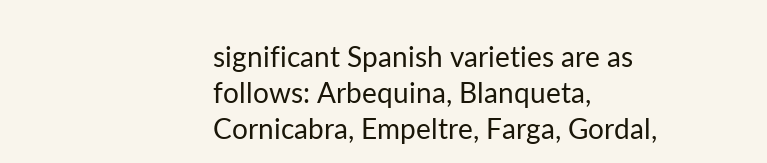significant Spanish varieties are as follows: Arbequina, Blanqueta, Cornicabra, Empeltre, Farga, Gordal,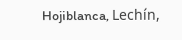Hojiblanca, Lechín,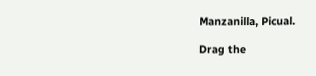Manzanilla, Picual.

Drag the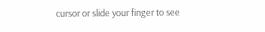cursor or slide your finger to see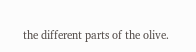the different parts of the olive.